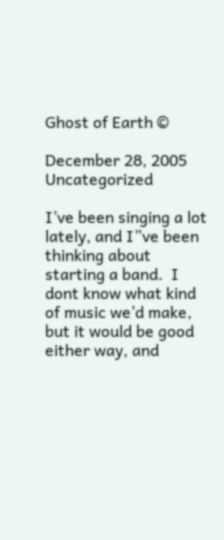Ghost of Earth ©

December 28, 2005 Uncategorized

I’ve been singing a lot lately, and I”ve been thinking about starting a band.  I dont know what kind of music we’d make, but it would be good either way, and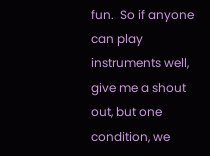fun.  So if anyone can play instruments well, give me a shout out, but one condition, we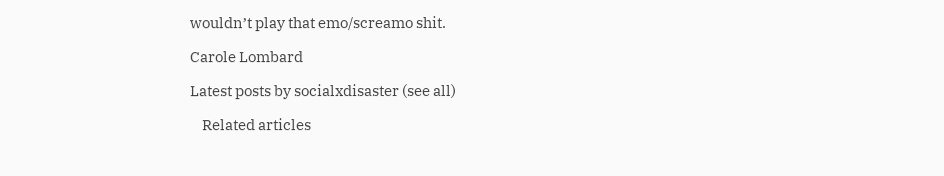wouldn’t play that emo/screamo shit.

Carole Lombard

Latest posts by socialxdisaster (see all)

    Related articles